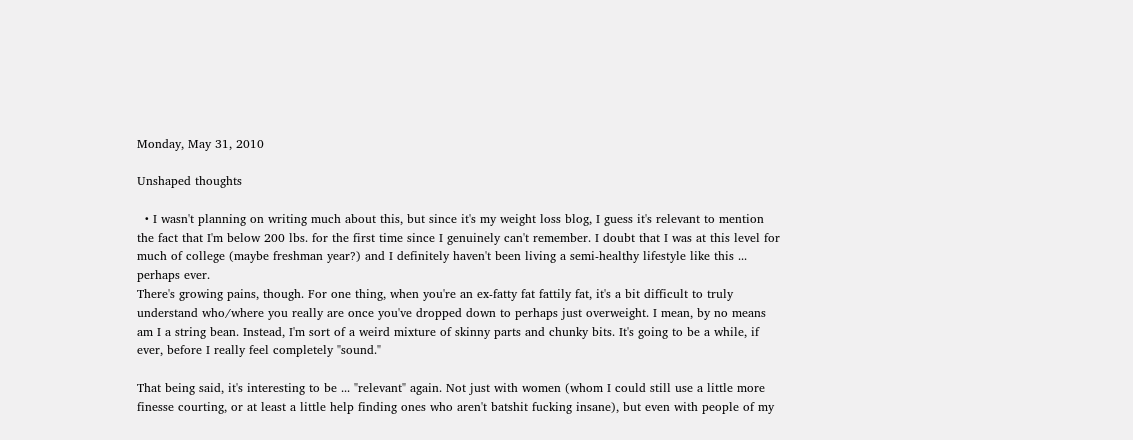Monday, May 31, 2010

Unshaped thoughts

  • I wasn't planning on writing much about this, but since it's my weight loss blog, I guess it's relevant to mention the fact that I'm below 200 lbs. for the first time since I genuinely can't remember. I doubt that I was at this level for much of college (maybe freshman year?) and I definitely haven't been living a semi-healthy lifestyle like this ... perhaps ever.
There's growing pains, though. For one thing, when you're an ex-fatty fat fattily fat, it's a bit difficult to truly understand who/where you really are once you've dropped down to perhaps just overweight. I mean, by no means am I a string bean. Instead, I'm sort of a weird mixture of skinny parts and chunky bits. It's going to be a while, if ever, before I really feel completely "sound."

That being said, it's interesting to be ... "relevant" again. Not just with women (whom I could still use a little more finesse courting, or at least a little help finding ones who aren't batshit fucking insane), but even with people of my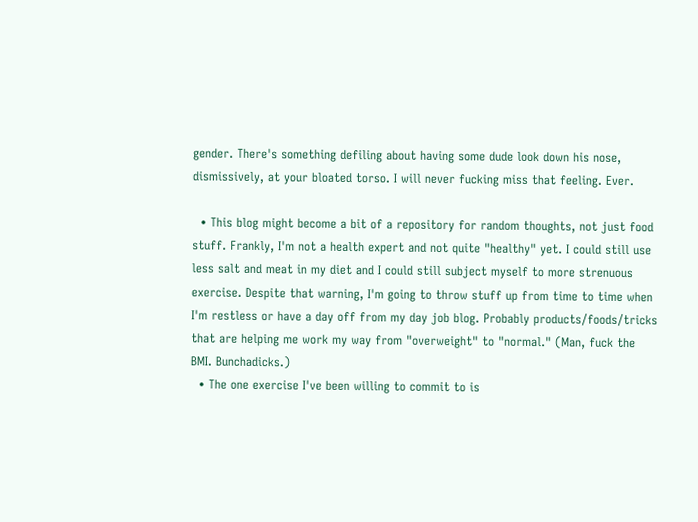gender. There's something defiling about having some dude look down his nose, dismissively, at your bloated torso. I will never fucking miss that feeling. Ever.

  • This blog might become a bit of a repository for random thoughts, not just food stuff. Frankly, I'm not a health expert and not quite "healthy" yet. I could still use less salt and meat in my diet and I could still subject myself to more strenuous exercise. Despite that warning, I'm going to throw stuff up from time to time when I'm restless or have a day off from my day job blog. Probably products/foods/tricks that are helping me work my way from "overweight" to "normal." (Man, fuck the BMI. Bunchadicks.)
  • The one exercise I've been willing to commit to is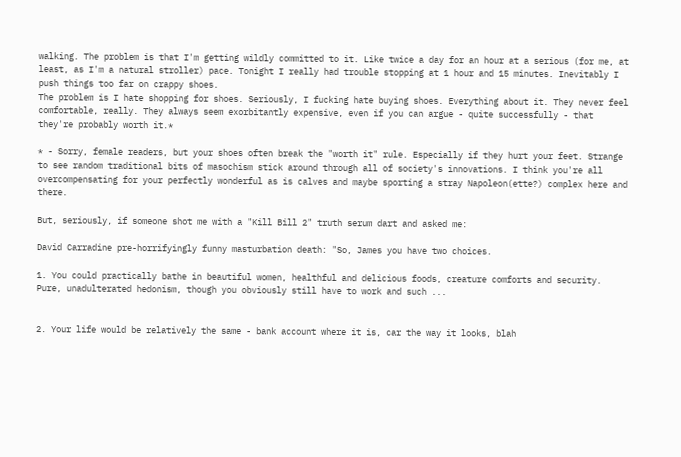walking. The problem is that I'm getting wildly committed to it. Like twice a day for an hour at a serious (for me, at least, as I'm a natural stroller) pace. Tonight I really had trouble stopping at 1 hour and 15 minutes. Inevitably I push things too far on crappy shoes.
The problem is I hate shopping for shoes. Seriously, I fucking hate buying shoes. Everything about it. They never feel comfortable, really. They always seem exorbitantly expensive, even if you can argue - quite successfully - that they're probably worth it.*

* - Sorry, female readers, but your shoes often break the "worth it" rule. Especially if they hurt your feet. Strange to see random traditional bits of masochism stick around through all of society's innovations. I think you're all overcompensating for your perfectly wonderful as is calves and maybe sporting a stray Napoleon(ette?) complex here and there.

But, seriously, if someone shot me with a "Kill Bill 2" truth serum dart and asked me:

David Carradine pre-horrifyingly funny masturbation death: "So, James you have two choices.

1. You could practically bathe in beautiful women, healthful and delicious foods, creature comforts and security. Pure, unadulterated hedonism, though you obviously still have to work and such ...


2. Your life would be relatively the same - bank account where it is, car the way it looks, blah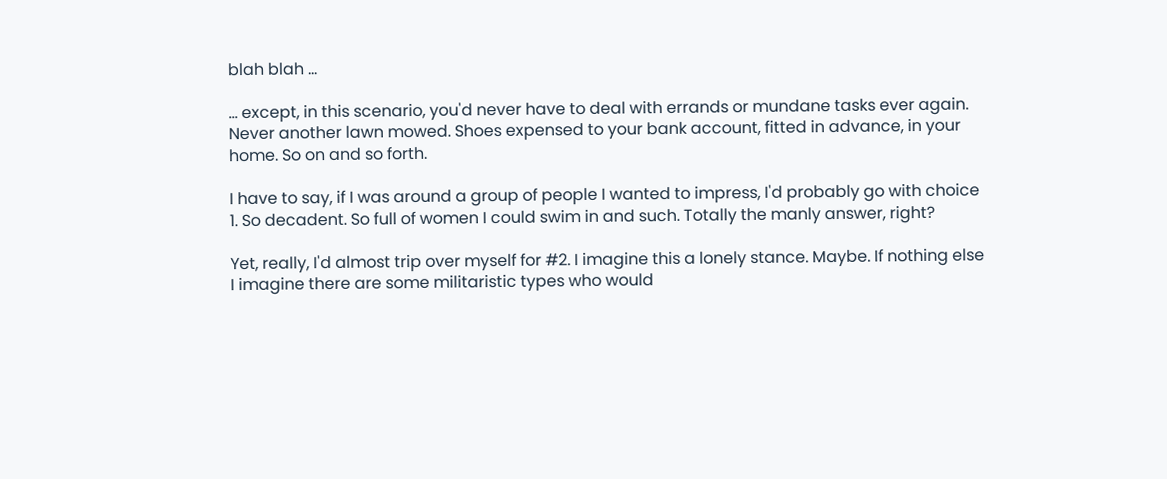blah blah ...

... except, in this scenario, you'd never have to deal with errands or mundane tasks ever again. Never another lawn mowed. Shoes expensed to your bank account, fitted in advance, in your home. So on and so forth.

I have to say, if I was around a group of people I wanted to impress, I'd probably go with choice 1. So decadent. So full of women I could swim in and such. Totally the manly answer, right?

Yet, really, I'd almost trip over myself for #2. I imagine this a lonely stance. Maybe. If nothing else I imagine there are some militaristic types who would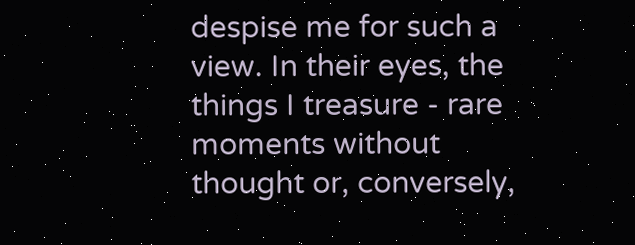despise me for such a view. In their eyes, the things I treasure - rare moments without thought or, conversely,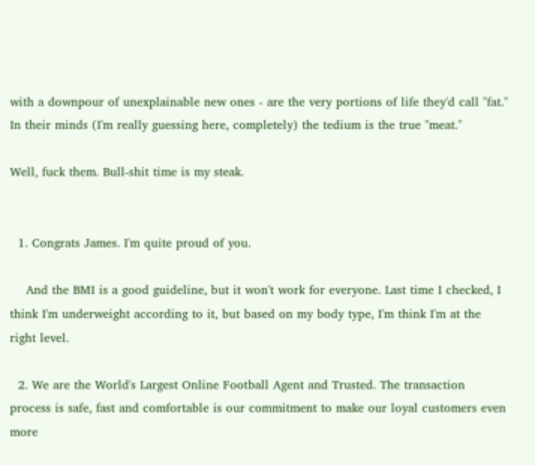with a downpour of unexplainable new ones - are the very portions of life they'd call "fat." In their minds (I'm really guessing here, completely) the tedium is the true "meat."

Well, fuck them. Bull-shit time is my steak.


  1. Congrats James. I'm quite proud of you.

    And the BMI is a good guideline, but it won't work for everyone. Last time I checked, I think I'm underweight according to it, but based on my body type, I'm think I'm at the right level.

  2. We are the World's Largest Online Football Agent and Trusted. The transaction process is safe, fast and comfortable is our commitment to make our loyal customers even more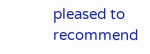pleased to recommend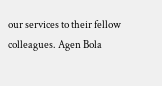our services to their fellow colleagues. Agen Bola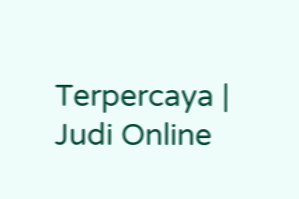Terpercaya | Judi Online